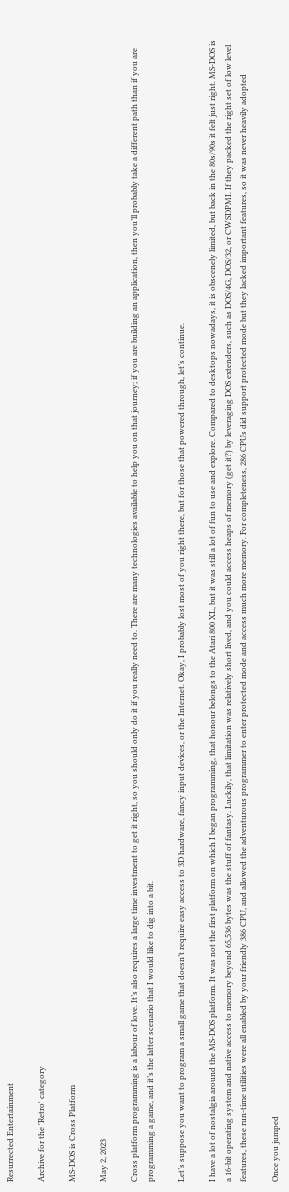Resurrected Entertainment

Archive for the 'Retro' category

MS-DOS is Cross Platform

May 2, 2023

Cross platform programming is a labour of love. It’s also requires a large time investment to get it right, so you should only do it if you really need to. There are many technologies available to help you on that journey; if you are building an application, then you’ll probably take a different path than if you are programming a game, and it’s the latter scenario that I would like to dig into a bit.

Let’s suppose you want to program a small game that doesn’t require easy access to 3D hardware, fancy input devices, or the Internet. Okay, I probably lost most of you right there, but for those that powered through, let’s continue.

I have a lot of nostalgia around the MS-DOS platform. It was not the first platform on which I began programming, that honour belongs to the Atari 800 XL, but it was still a lot of fun to use and explore. Compared to desktops nowadays, it is obscenely limited, but back in the 80s/90s it felt just right. MS-DOS is a 16-bit operating system and native access to memory beyond 65,536 bytes was the stuff of fantasy. Luckily, that limitation was relatively short lived, and you could access heaps of memory (get it?) by leveraging DOS extenders, such as DOS/4G, DOS/32, or CWSDPMI. If they packed the right set of low level features, these run-time utilities were all enabled by your friendly 386 CPU, and allowed the adventurous programmer to enter protected mode and access much more memory. For completeness, 286 CPUs did support protected mode but they lacked important features, so it was never heavily adopted

Once you jumped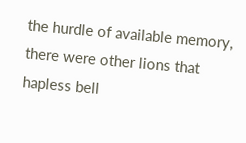the hurdle of available memory, there were other lions that hapless bell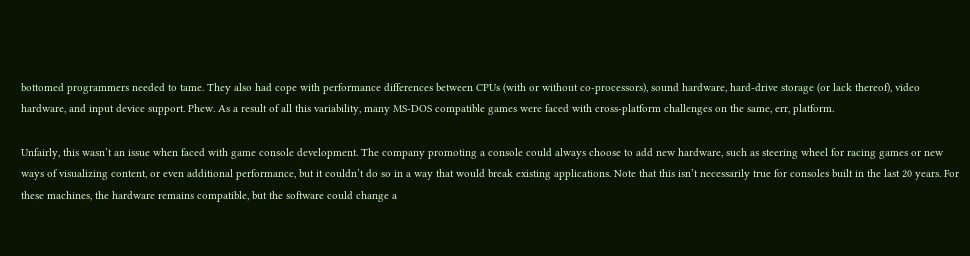bottomed programmers needed to tame. They also had cope with performance differences between CPUs (with or without co-processors), sound hardware, hard-drive storage (or lack thereof), video hardware, and input device support. Phew. As a result of all this variability, many MS-DOS compatible games were faced with cross-platform challenges on the same, err, platform.

Unfairly, this wasn’t an issue when faced with game console development. The company promoting a console could always choose to add new hardware, such as steering wheel for racing games or new ways of visualizing content, or even additional performance, but it couldn’t do so in a way that would break existing applications. Note that this isn’t necessarily true for consoles built in the last 20 years. For these machines, the hardware remains compatible, but the software could change a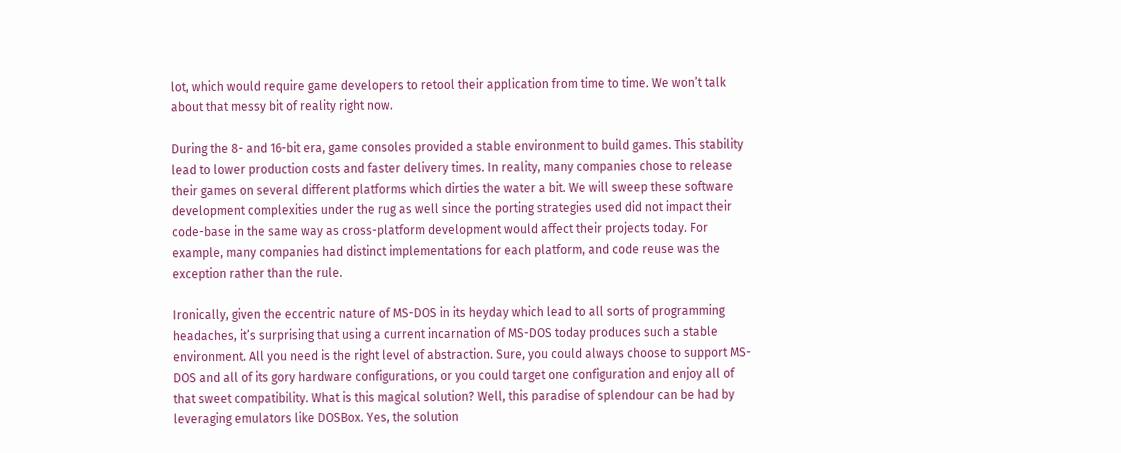lot, which would require game developers to retool their application from time to time. We won’t talk about that messy bit of reality right now.

During the 8- and 16-bit era, game consoles provided a stable environment to build games. This stability lead to lower production costs and faster delivery times. In reality, many companies chose to release their games on several different platforms which dirties the water a bit. We will sweep these software development complexities under the rug as well since the porting strategies used did not impact their code-base in the same way as cross-platform development would affect their projects today. For example, many companies had distinct implementations for each platform, and code reuse was the exception rather than the rule.

Ironically, given the eccentric nature of MS-DOS in its heyday which lead to all sorts of programming headaches, it’s surprising that using a current incarnation of MS-DOS today produces such a stable environment. All you need is the right level of abstraction. Sure, you could always choose to support MS-DOS and all of its gory hardware configurations, or you could target one configuration and enjoy all of that sweet compatibility. What is this magical solution? Well, this paradise of splendour can be had by leveraging emulators like DOSBox. Yes, the solution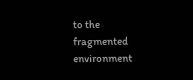to the fragmented environment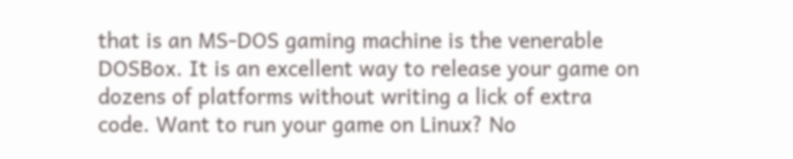that is an MS-DOS gaming machine is the venerable DOSBox. It is an excellent way to release your game on dozens of platforms without writing a lick of extra code. Want to run your game on Linux? No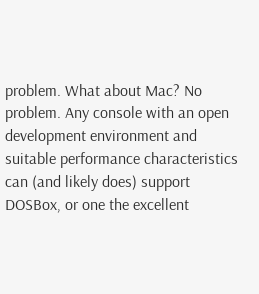problem. What about Mac? No problem. Any console with an open development environment and suitable performance characteristics can (and likely does) support DOSBox, or one the excellent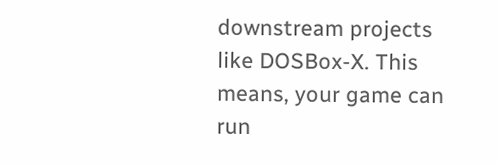downstream projects like DOSBox-X. This means, your game can run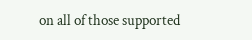on all of those supported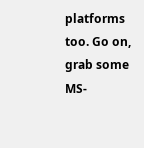platforms too. Go on, grab some MS-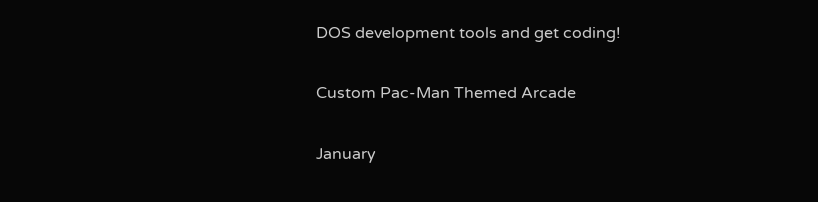DOS development tools and get coding!

Custom Pac-Man Themed Arcade

January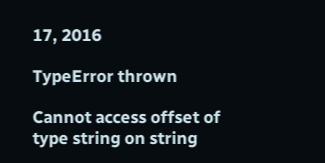17, 2016

TypeError thrown

Cannot access offset of type string on string